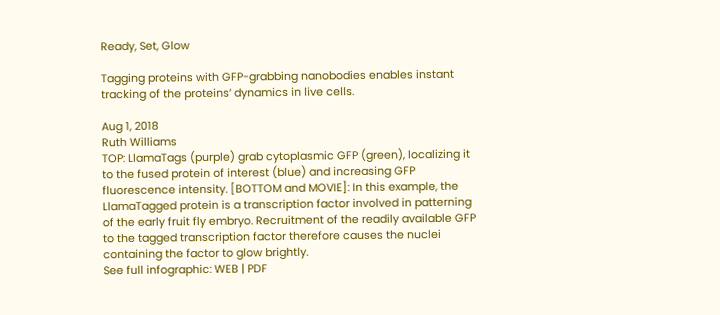Ready, Set, Glow

Tagging proteins with GFP-grabbing nanobodies enables instant tracking of the proteins’ dynamics in live cells.

Aug 1, 2018
Ruth Williams
TOP: LlamaTags (purple) grab cytoplasmic GFP (green), localizing it to the fused protein of interest (blue) and increasing GFP fluorescence intensity. [BOTTOM and MOVIE]: In this example, the LlamaTagged protein is a transcription factor involved in patterning of the early fruit fly embryo. Recruitment of the readily available GFP to the tagged transcription factor therefore causes the nuclei containing the factor to glow brightly.
See full infographic: WEB | PDF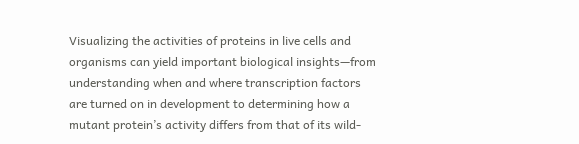Visualizing the activities of proteins in live cells and organisms can yield important biological insights—from understanding when and where transcription factors are turned on in development to determining how a mutant protein’s activity differs from that of its wild-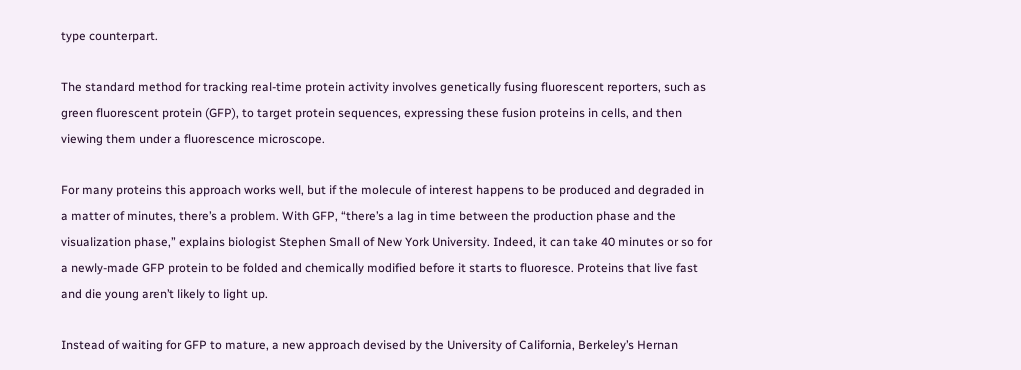type counterpart.

The standard method for tracking real-time protein activity involves genetically fusing fluorescent reporters, such as green fluorescent protein (GFP), to target protein sequences, expressing these fusion proteins in cells, and then viewing them under a fluorescence microscope.

For many proteins this approach works well, but if the molecule of interest happens to be produced and degraded in a matter of minutes, there’s a problem. With GFP, “there’s a lag in time between the production phase and the visualization phase,” explains biologist Stephen Small of New York University. Indeed, it can take 40 minutes or so for a newly-made GFP protein to be folded and chemically modified before it starts to fluoresce. Proteins that live fast and die young aren’t likely to light up.

Instead of waiting for GFP to mature, a new approach devised by the University of California, Berkeley’s Hernan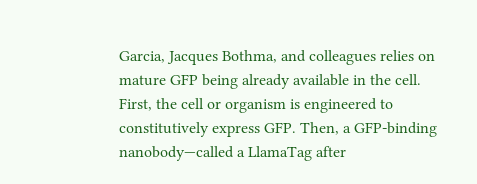Garcia, Jacques Bothma, and colleagues relies on mature GFP being already available in the cell. First, the cell or organism is engineered to constitutively express GFP. Then, a GFP-binding nanobody—called a LlamaTag after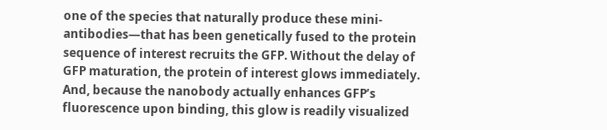one of the species that naturally produce these mini-antibodies—that has been genetically fused to the protein sequence of interest recruits the GFP. Without the delay of GFP maturation, the protein of interest glows immediately. And, because the nanobody actually enhances GFP’s fluorescence upon binding, this glow is readily visualized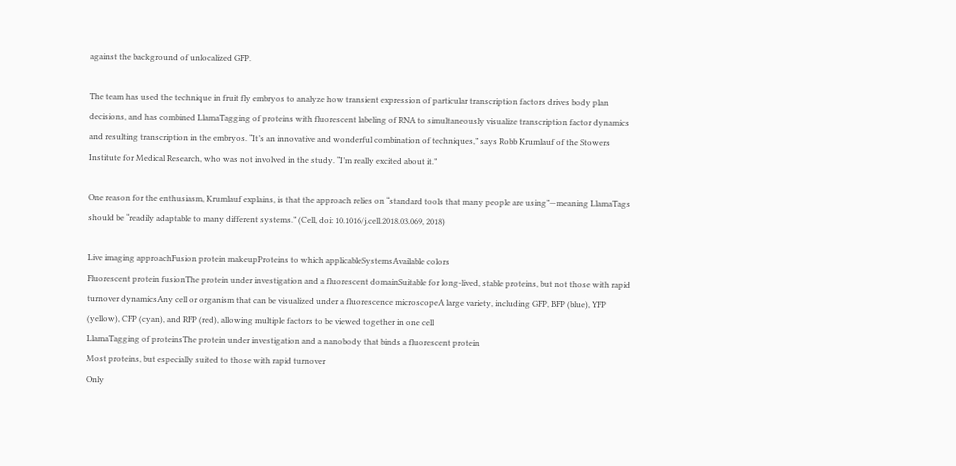against the background of unlocalized GFP.

The team has used the technique in fruit fly embryos to analyze how transient expression of particular transcription factors drives body plan decisions, and has combined LlamaTagging of proteins with fluorescent labeling of RNA to simultaneously visualize transcription factor dynamics and resulting transcription in the embryos. “It’s an innovative and wonderful combination of techniques,” says Robb Krumlauf of the Stowers Institute for Medical Research, who was not involved in the study. “I’m really excited about it.”

One reason for the enthusiasm, Krumlauf explains, is that the approach relies on “standard tools that many people are using”—meaning LlamaTags should be “readily adaptable to many different systems.” (Cell, doi: 10.1016/j.cell.2018.03.069, 2018)

Live imaging approachFusion protein makeupProteins to which applicableSystemsAvailable colors
Fluorescent protein fusionThe protein under investigation and a fluorescent domainSuitable for long-lived, stable proteins, but not those with rapid turnover dynamicsAny cell or organism that can be visualized under a fluorescence microscopeA large variety, including GFP, BFP (blue), YFP (yellow), CFP (cyan), and RFP (red), allowing multiple factors to be viewed together in one cell
LlamaTagging of proteinsThe protein under investigation and a nanobody that binds a fluorescent protein
Most proteins, but especially suited to those with rapid turnover
Only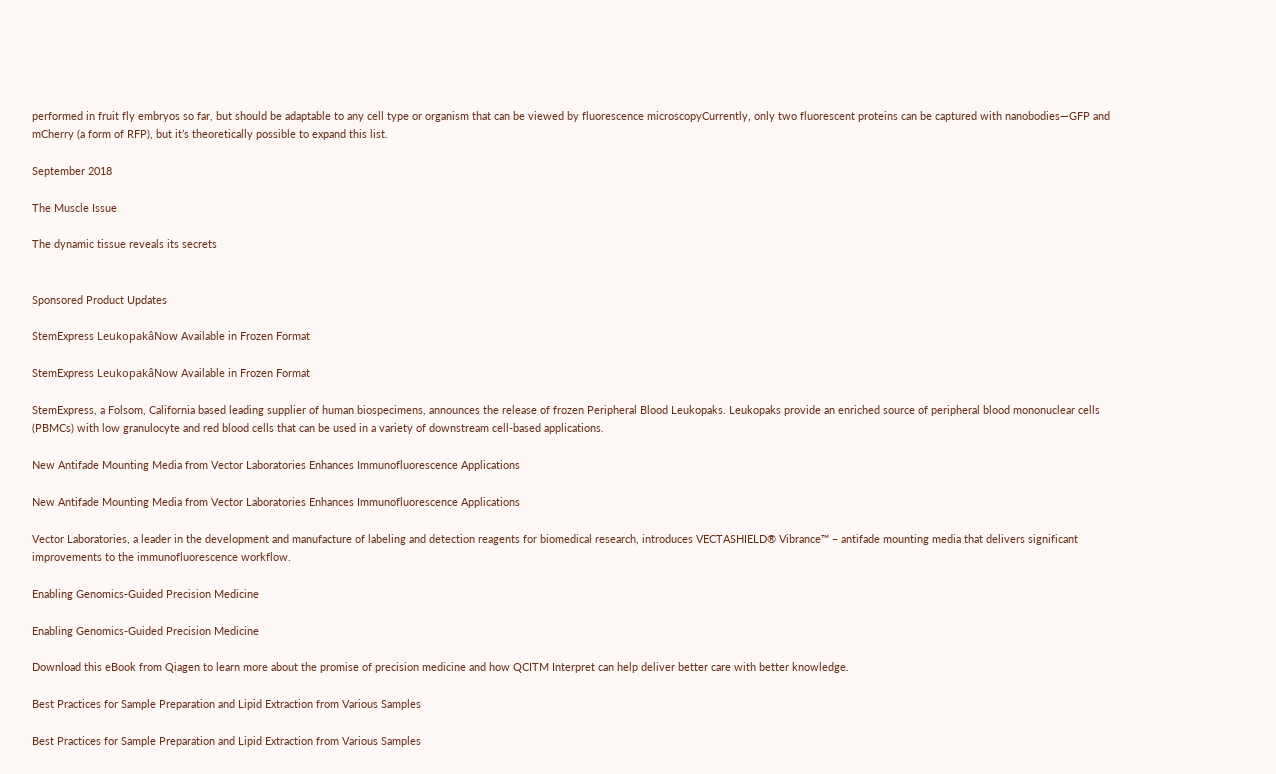performed in fruit fly embryos so far, but should be adaptable to any cell type or organism that can be viewed by fluorescence microscopyCurrently, only two fluorescent proteins can be captured with nanobodies—GFP and mCherry (a form of RFP), but it’s theoretically possible to expand this list.

September 2018

The Muscle Issue

The dynamic tissue reveals its secrets


Sponsored Product Updates

StemExpress LeukopakâNow Available in Frozen Format

StemExpress LeukopakâNow Available in Frozen Format

StemExpress, a Folsom, California based leading supplier of human biospecimens, announces the release of frozen Peripheral Blood Leukopaks. Leukopaks provide an enriched source of peripheral blood mononuclear cells (PBMCs) with low granulocyte and red blood cells that can be used in a variety of downstream cell-based applications.

New Antifade Mounting Media from Vector Laboratories Enhances Immunofluorescence Applications

New Antifade Mounting Media from Vector Laboratories Enhances Immunofluorescence Applications

Vector Laboratories, a leader in the development and manufacture of labeling and detection reagents for biomedical research, introduces VECTASHIELD® Vibrance™ – antifade mounting media that delivers significant improvements to the immunofluorescence workflow.

Enabling Genomics-Guided Precision Medicine

Enabling Genomics-Guided Precision Medicine

Download this eBook from Qiagen to learn more about the promise of precision medicine and how QCITM Interpret can help deliver better care with better knowledge.

Best Practices for Sample Preparation and Lipid Extraction from Various Samples

Best Practices for Sample Preparation and Lipid Extraction from Various Samples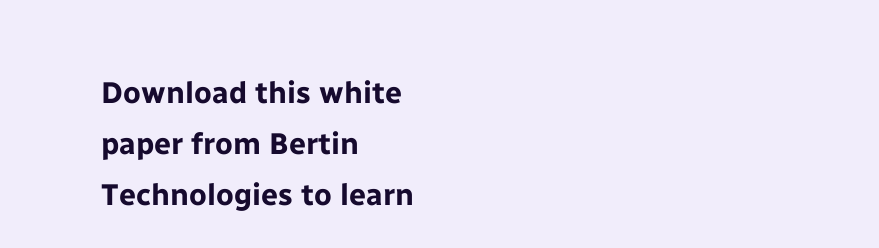Download this white paper from Bertin Technologies to learn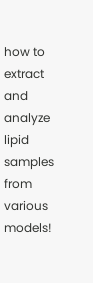how to extract and analyze lipid samples from various models!